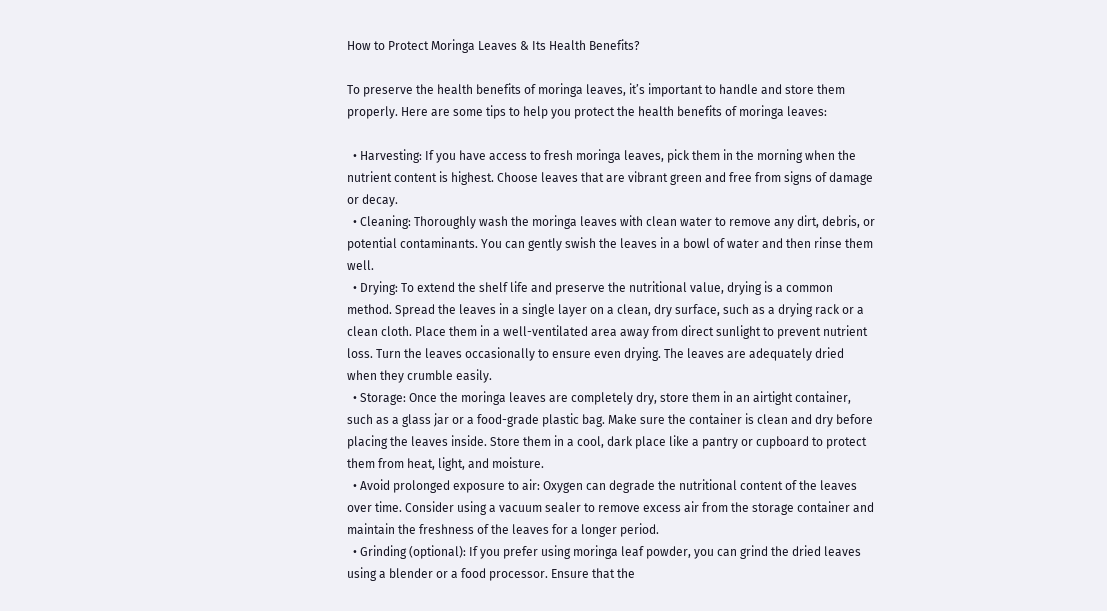How to Protect Moringa Leaves & Its Health Benefits?

To preserve the health benefits of moringa leaves, it’s important to handle and store them properly. Here are some tips to help you protect the health benefits of moringa leaves:

  • Harvesting: If you have access to fresh moringa leaves, pick them in the morning when the nutrient content is highest. Choose leaves that are vibrant green and free from signs of damage or decay.
  • Cleaning: Thoroughly wash the moringa leaves with clean water to remove any dirt, debris, or potential contaminants. You can gently swish the leaves in a bowl of water and then rinse them well.
  • Drying: To extend the shelf life and preserve the nutritional value, drying is a common method. Spread the leaves in a single layer on a clean, dry surface, such as a drying rack or a clean cloth. Place them in a well-ventilated area away from direct sunlight to prevent nutrient loss. Turn the leaves occasionally to ensure even drying. The leaves are adequately dried when they crumble easily.
  • Storage: Once the moringa leaves are completely dry, store them in an airtight container, such as a glass jar or a food-grade plastic bag. Make sure the container is clean and dry before placing the leaves inside. Store them in a cool, dark place like a pantry or cupboard to protect them from heat, light, and moisture.
  • Avoid prolonged exposure to air: Oxygen can degrade the nutritional content of the leaves over time. Consider using a vacuum sealer to remove excess air from the storage container and maintain the freshness of the leaves for a longer period.
  • Grinding (optional): If you prefer using moringa leaf powder, you can grind the dried leaves using a blender or a food processor. Ensure that the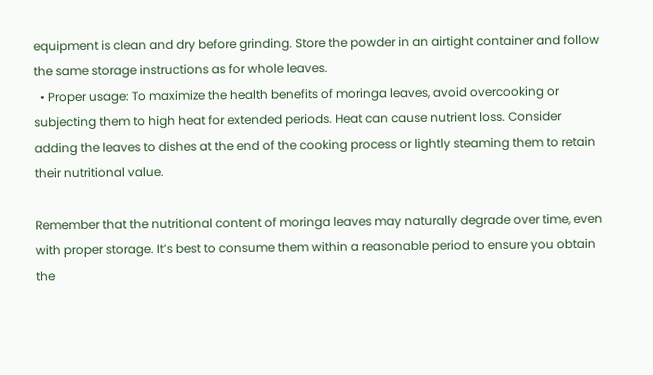equipment is clean and dry before grinding. Store the powder in an airtight container and follow the same storage instructions as for whole leaves.
  • Proper usage: To maximize the health benefits of moringa leaves, avoid overcooking or subjecting them to high heat for extended periods. Heat can cause nutrient loss. Consider adding the leaves to dishes at the end of the cooking process or lightly steaming them to retain their nutritional value.

Remember that the nutritional content of moringa leaves may naturally degrade over time, even with proper storage. It’s best to consume them within a reasonable period to ensure you obtain the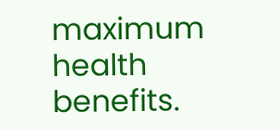maximum health benefits.